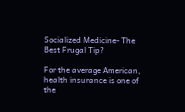Socialized Medicine- The Best Frugal Tip?

For the average American, health insurance is one of the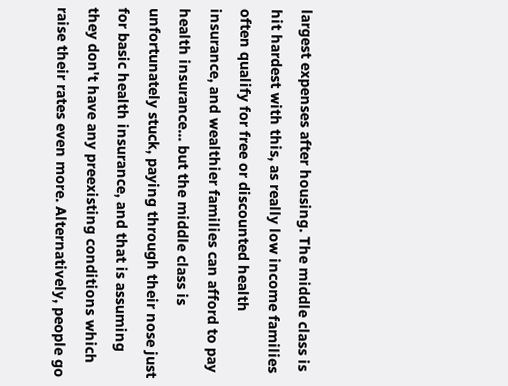largest expenses after housing. The middle class is hit hardest with this, as really low income families often qualify for free or discounted health insurance, and wealthier families can afford to pay health insurance... but the middle class is unfortunately stuck, paying through their nose just for basic health insurance, and that is assuming they don't have any preexisting conditions which raise their rates even more. Alternatively, people go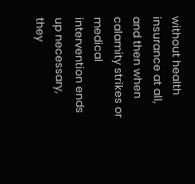without health insurance at all, and then when calamity strikes or medical intervention ends up necessary, they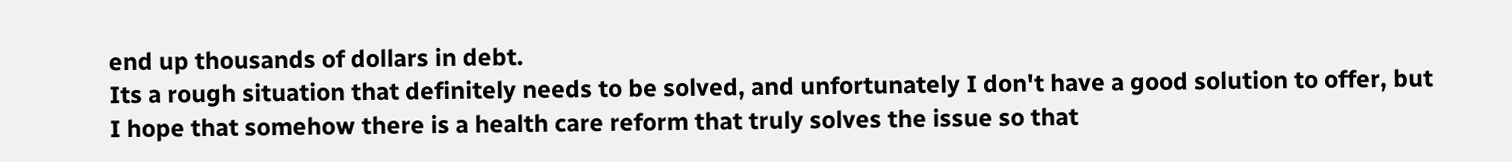end up thousands of dollars in debt.
Its a rough situation that definitely needs to be solved, and unfortunately I don't have a good solution to offer, but I hope that somehow there is a health care reform that truly solves the issue so that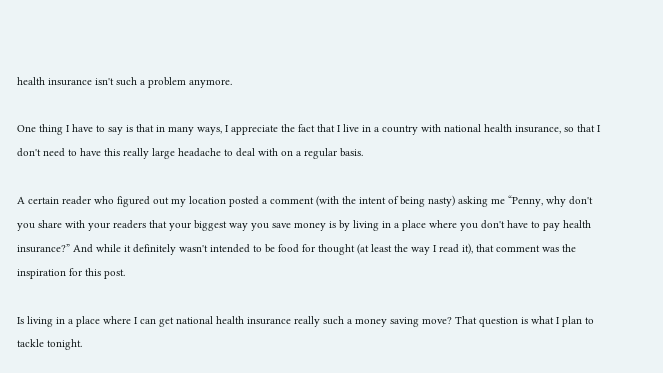health insurance isn't such a problem anymore.

One thing I have to say is that in many ways, I appreciate the fact that I live in a country with national health insurance, so that I don't need to have this really large headache to deal with on a regular basis.

A certain reader who figured out my location posted a comment (with the intent of being nasty) asking me “Penny, why don't you share with your readers that your biggest way you save money is by living in a place where you don't have to pay health insurance?” And while it definitely wasn't intended to be food for thought (at least the way I read it), that comment was the inspiration for this post.

Is living in a place where I can get national health insurance really such a money saving move? That question is what I plan to tackle tonight.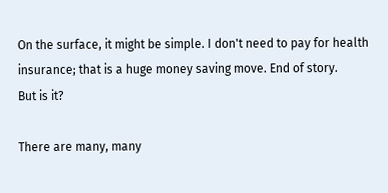On the surface, it might be simple. I don't need to pay for health insurance; that is a huge money saving move. End of story.
But is it?

There are many, many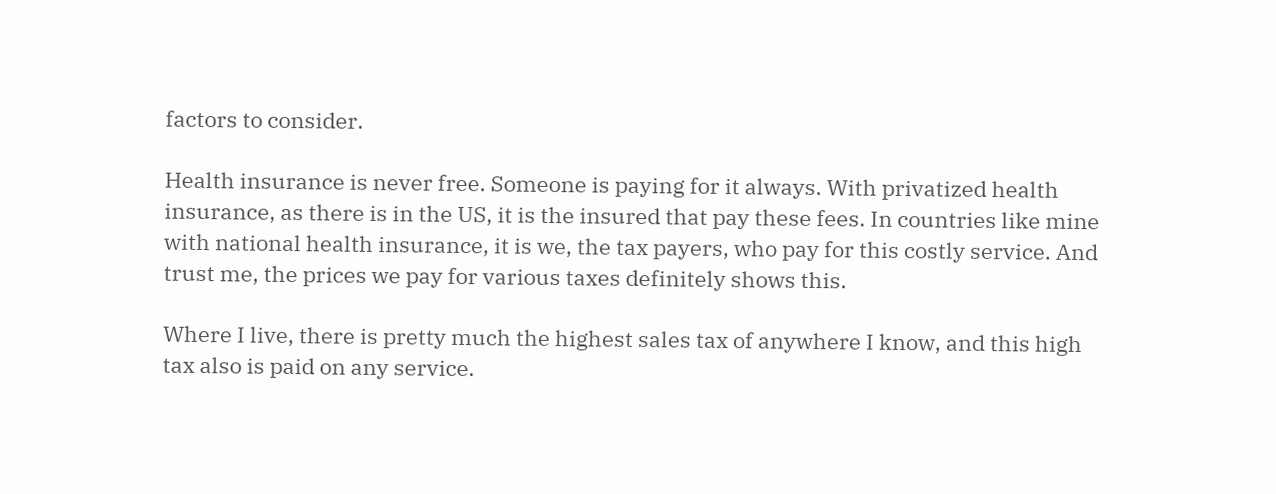factors to consider.

Health insurance is never free. Someone is paying for it always. With privatized health insurance, as there is in the US, it is the insured that pay these fees. In countries like mine with national health insurance, it is we, the tax payers, who pay for this costly service. And trust me, the prices we pay for various taxes definitely shows this.

Where I live, there is pretty much the highest sales tax of anywhere I know, and this high tax also is paid on any service.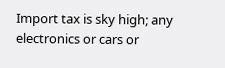Import tax is sky high; any electronics or cars or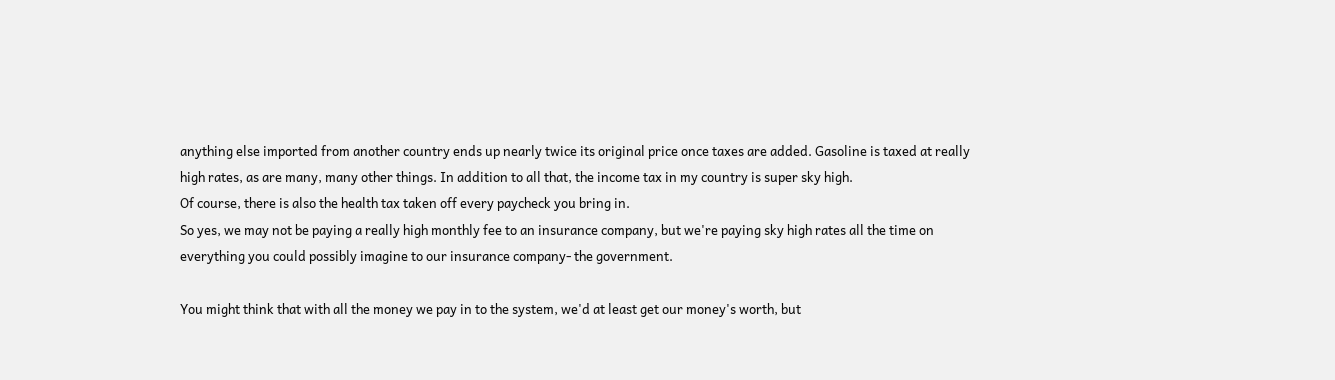anything else imported from another country ends up nearly twice its original price once taxes are added. Gasoline is taxed at really high rates, as are many, many other things. In addition to all that, the income tax in my country is super sky high.
Of course, there is also the health tax taken off every paycheck you bring in.
So yes, we may not be paying a really high monthly fee to an insurance company, but we're paying sky high rates all the time on everything you could possibly imagine to our insurance company- the government.

You might think that with all the money we pay in to the system, we'd at least get our money's worth, but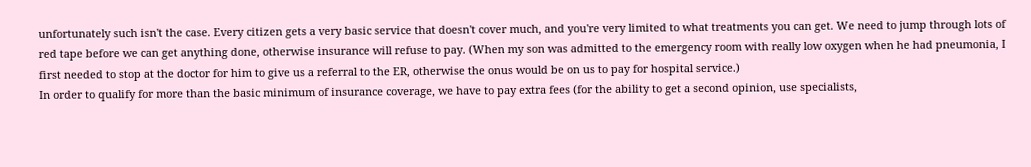unfortunately such isn't the case. Every citizen gets a very basic service that doesn't cover much, and you're very limited to what treatments you can get. We need to jump through lots of red tape before we can get anything done, otherwise insurance will refuse to pay. (When my son was admitted to the emergency room with really low oxygen when he had pneumonia, I first needed to stop at the doctor for him to give us a referral to the ER, otherwise the onus would be on us to pay for hospital service.)
In order to qualify for more than the basic minimum of insurance coverage, we have to pay extra fees (for the ability to get a second opinion, use specialists,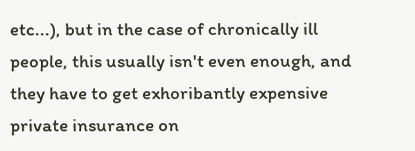etc...), but in the case of chronically ill people, this usually isn't even enough, and they have to get exhoribantly expensive private insurance on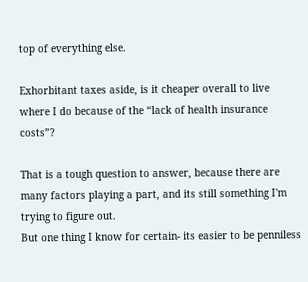top of everything else.

Exhorbitant taxes aside, is it cheaper overall to live where I do because of the “lack of health insurance costs”?

That is a tough question to answer, because there are many factors playing a part, and its still something I'm trying to figure out.
But one thing I know for certain- its easier to be penniless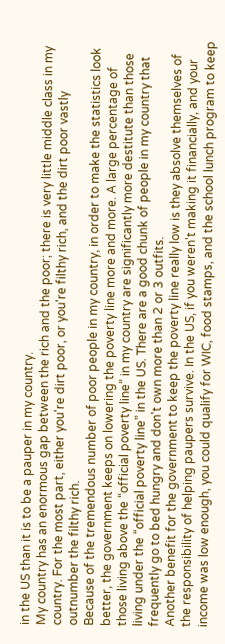in the US than it is to be a pauper in my country.
My country has an enormous gap between the rich and the poor; there is very little middle class in my country. For the most part, either you're dirt poor, or you're filthy rich, and the dirt poor vastly outnumber the filthy rich.
Because of the tremendous number of poor people in my country, in order to make the statistics look better, the government keeps on lowering the poverty line more and more. A large percentage of those living above the “official poverty line” in my country are significantly more destitute than those living under the “official poverty line” in the US. There are a good chunk of people in my country that frequently go to bed hungry and don't own more than 2 or 3 outfits.
Another benefit for the government to keep the poverty line really low is they absolve themselves of the responsibility of helping paupers survive. In the US, if you weren't making it financially, and your income was low enough, you could qualify for WIC, food stamps, and the school lunch program to keep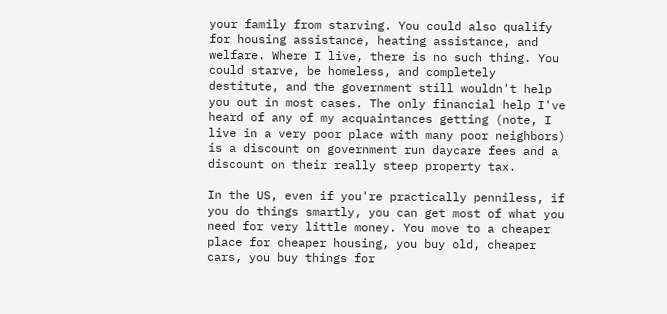your family from starving. You could also qualify for housing assistance, heating assistance, and welfare. Where I live, there is no such thing. You could starve, be homeless, and completely destitute, and the government still wouldn't help you out in most cases. The only financial help I've heard of any of my acquaintances getting (note, I live in a very poor place with many poor neighbors) is a discount on government run daycare fees and a discount on their really steep property tax.

In the US, even if you're practically penniless, if you do things smartly, you can get most of what you need for very little money. You move to a cheaper place for cheaper housing, you buy old, cheaper cars, you buy things for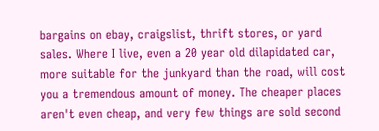bargains on ebay, craigslist, thrift stores, or yard sales. Where I live, even a 20 year old dilapidated car, more suitable for the junkyard than the road, will cost you a tremendous amount of money. The cheaper places aren't even cheap, and very few things are sold second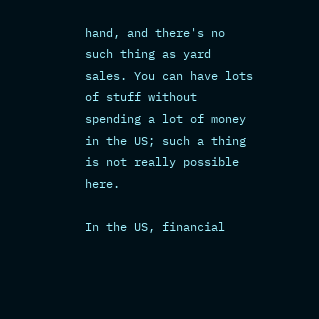hand, and there's no such thing as yard sales. You can have lots of stuff without spending a lot of money in the US; such a thing is not really possible here.

In the US, financial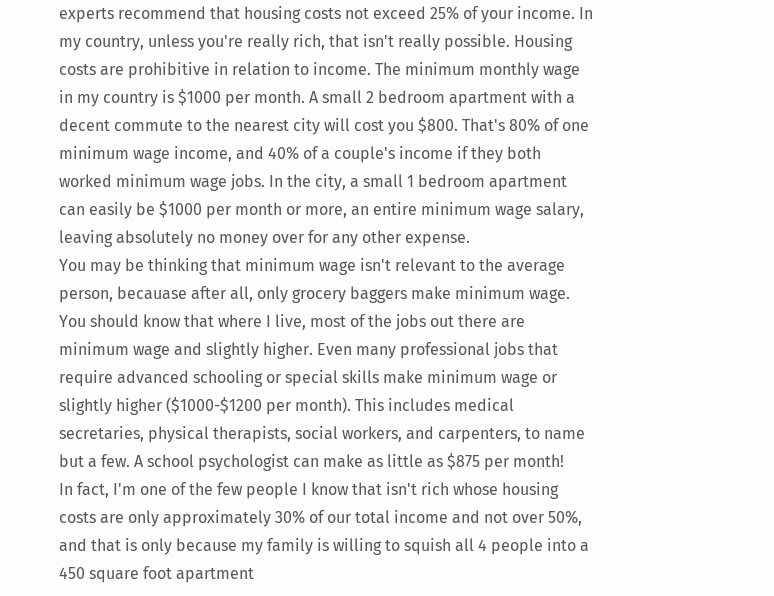experts recommend that housing costs not exceed 25% of your income. In my country, unless you're really rich, that isn't really possible. Housing costs are prohibitive in relation to income. The minimum monthly wage in my country is $1000 per month. A small 2 bedroom apartment with a decent commute to the nearest city will cost you $800. That's 80% of one minimum wage income, and 40% of a couple's income if they both worked minimum wage jobs. In the city, a small 1 bedroom apartment can easily be $1000 per month or more, an entire minimum wage salary, leaving absolutely no money over for any other expense.
You may be thinking that minimum wage isn't relevant to the average person, becauase after all, only grocery baggers make minimum wage. You should know that where I live, most of the jobs out there are minimum wage and slightly higher. Even many professional jobs that require advanced schooling or special skills make minimum wage or slightly higher ($1000-$1200 per month). This includes medical secretaries, physical therapists, social workers, and carpenters, to name but a few. A school psychologist can make as little as $875 per month!
In fact, I'm one of the few people I know that isn't rich whose housing costs are only approximately 30% of our total income and not over 50%, and that is only because my family is willing to squish all 4 people into a 450 square foot apartment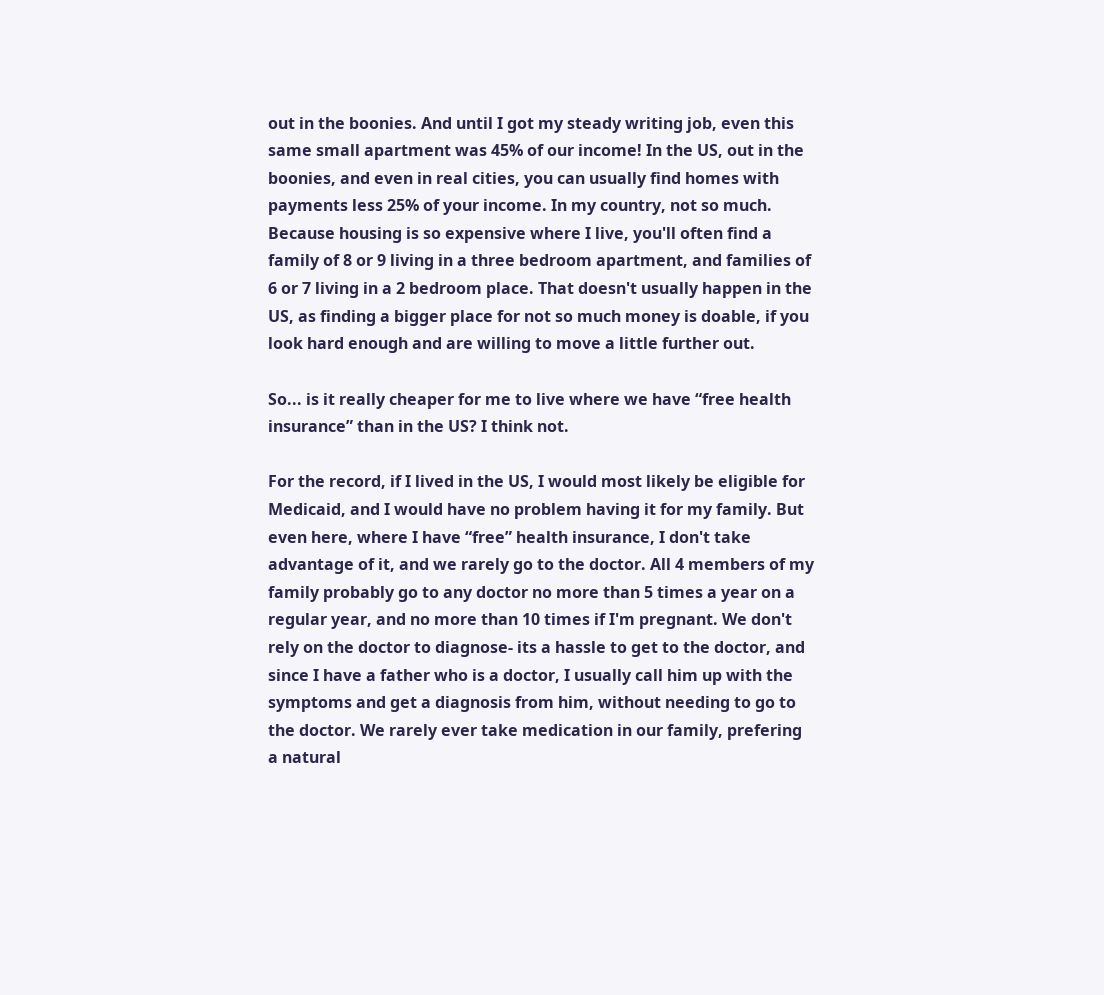out in the boonies. And until I got my steady writing job, even this same small apartment was 45% of our income! In the US, out in the boonies, and even in real cities, you can usually find homes with payments less 25% of your income. In my country, not so much.
Because housing is so expensive where I live, you'll often find a family of 8 or 9 living in a three bedroom apartment, and families of 6 or 7 living in a 2 bedroom place. That doesn't usually happen in the US, as finding a bigger place for not so much money is doable, if you look hard enough and are willing to move a little further out.

So... is it really cheaper for me to live where we have “free health insurance” than in the US? I think not.

For the record, if I lived in the US, I would most likely be eligible for Medicaid, and I would have no problem having it for my family. But even here, where I have “free” health insurance, I don't take advantage of it, and we rarely go to the doctor. All 4 members of my family probably go to any doctor no more than 5 times a year on a regular year, and no more than 10 times if I'm pregnant. We don't rely on the doctor to diagnose- its a hassle to get to the doctor, and since I have a father who is a doctor, I usually call him up with the symptoms and get a diagnosis from him, without needing to go to the doctor. We rarely ever take medication in our family, prefering a natural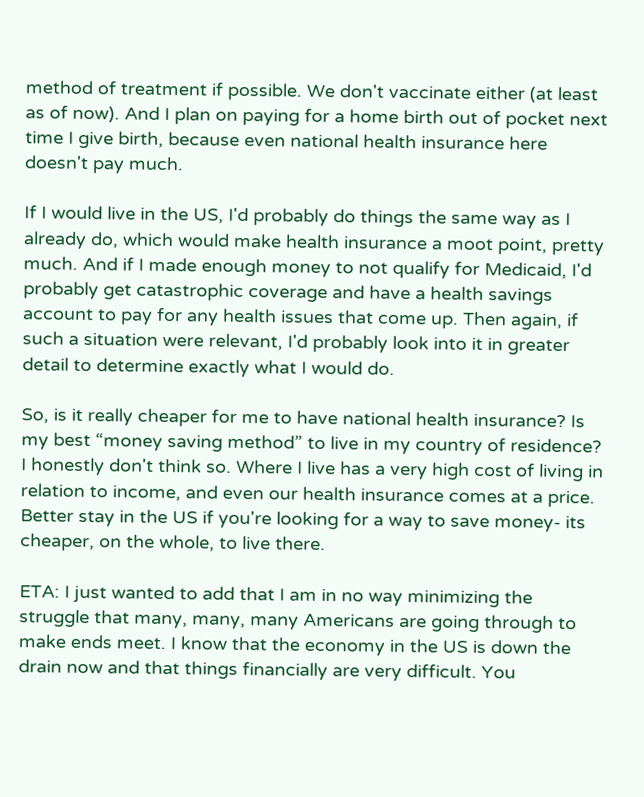method of treatment if possible. We don't vaccinate either (at least as of now). And I plan on paying for a home birth out of pocket next time I give birth, because even national health insurance here doesn't pay much.

If I would live in the US, I'd probably do things the same way as I already do, which would make health insurance a moot point, pretty much. And if I made enough money to not qualify for Medicaid, I'd probably get catastrophic coverage and have a health savings account to pay for any health issues that come up. Then again, if such a situation were relevant, I'd probably look into it in greater detail to determine exactly what I would do.

So, is it really cheaper for me to have national health insurance? Is my best “money saving method” to live in my country of residence?
I honestly don't think so. Where I live has a very high cost of living in relation to income, and even our health insurance comes at a price. Better stay in the US if you're looking for a way to save money- its cheaper, on the whole, to live there.

ETA: I just wanted to add that I am in no way minimizing the struggle that many, many, many Americans are going through to make ends meet. I know that the economy in the US is down the drain now and that things financially are very difficult. You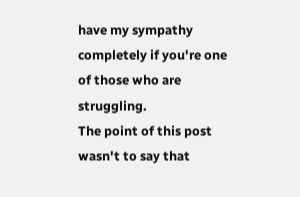have my sympathy completely if you're one of those who are struggling.
The point of this post wasn't to say that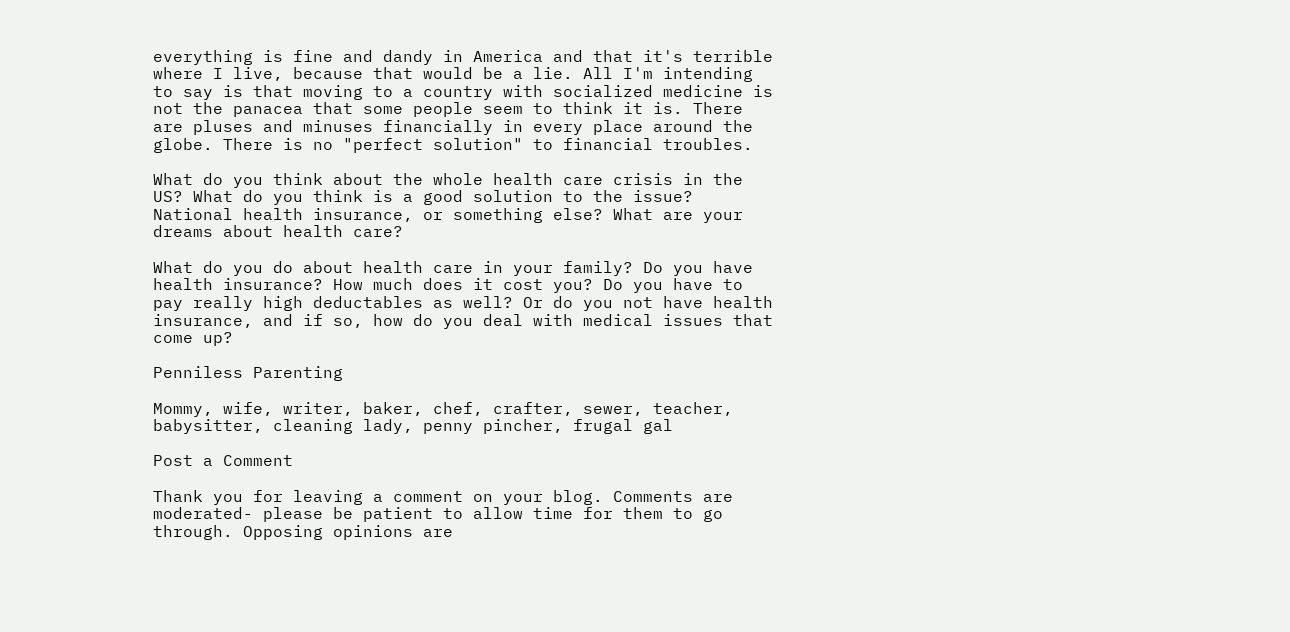everything is fine and dandy in America and that it's terrible where I live, because that would be a lie. All I'm intending to say is that moving to a country with socialized medicine is not the panacea that some people seem to think it is. There are pluses and minuses financially in every place around the globe. There is no "perfect solution" to financial troubles.

What do you think about the whole health care crisis in the US? What do you think is a good solution to the issue? National health insurance, or something else? What are your dreams about health care?

What do you do about health care in your family? Do you have health insurance? How much does it cost you? Do you have to pay really high deductables as well? Or do you not have health insurance, and if so, how do you deal with medical issues that come up?

Penniless Parenting

Mommy, wife, writer, baker, chef, crafter, sewer, teacher, babysitter, cleaning lady, penny pincher, frugal gal

Post a Comment

Thank you for leaving a comment on your blog. Comments are moderated- please be patient to allow time for them to go through. Opposing opinions are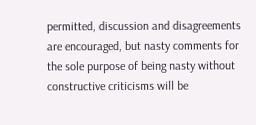permitted, discussion and disagreements are encouraged, but nasty comments for the sole purpose of being nasty without constructive criticisms will be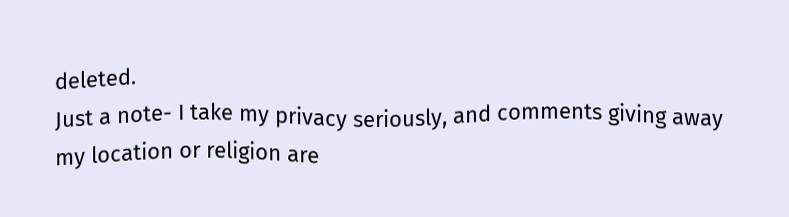deleted.
Just a note- I take my privacy seriously, and comments giving away my location or religion are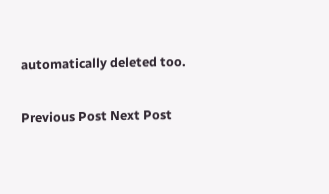automatically deleted too.

Previous Post Next Post